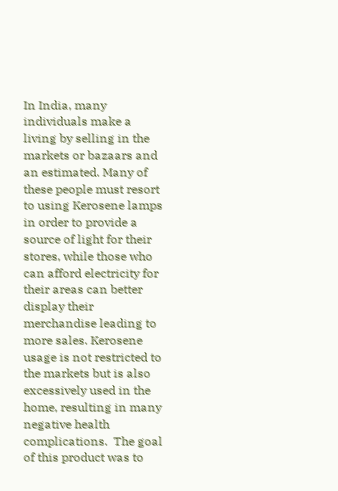In India, many individuals make a living by selling in the markets or bazaars and an estimated. Many of these people must resort to using Kerosene lamps in order to provide a source of light for their stores, while those who can afford electricity for their areas can better display their merchandise leading to more sales. Kerosene usage is not restricted to the markets but is also excessively used in the home, resulting in many negative health complications.  The goal of this product was to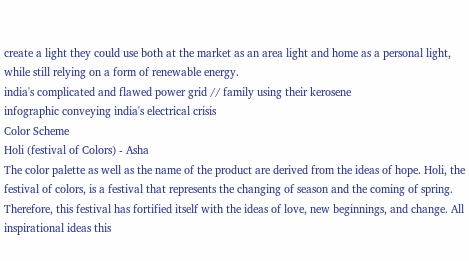create a light they could use both at the market as an area light and home as a personal light, while still relying on a form of renewable energy.
india's complicated and flawed power grid // family using their kerosene
infographic conveying india's electrical crisis
Color Scheme
Holi (festival of Colors) - Asha
The color palette as well as the name of the product are derived from the ideas of hope. Holi, the festival of colors, is a festival that represents the changing of season and the coming of spring. Therefore, this festival has fortified itself with the ideas of love, new beginnings, and change. All inspirational ideas this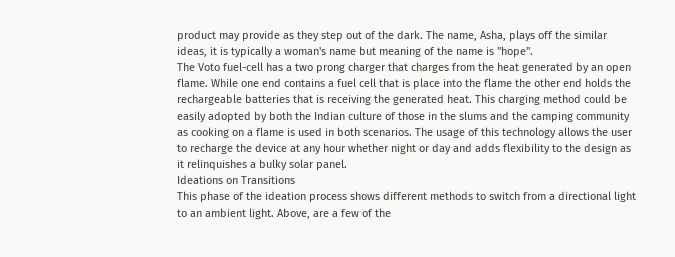product may provide as they step out of the dark. The name, Asha, plays off the similar ideas, it is typically a woman's name but meaning of the name is "hope".
The Voto fuel-cell has a two prong charger that charges from the heat generated by an open flame. While one end contains a fuel cell that is place into the flame the other end holds the rechargeable batteries that is receiving the generated heat. This charging method could be easily adopted by both the Indian culture of those in the slums and the camping community as cooking on a flame is used in both scenarios. The usage of this technology allows the user to recharge the device at any hour whether night or day and adds flexibility to the design as it relinquishes a bulky solar panel.
Ideations on Transitions
This phase of the ideation process shows different methods to switch from a directional light to an ambient light. Above, are a few of the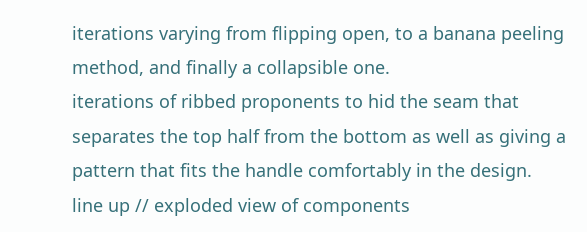iterations varying from flipping open, to a banana peeling method, and finally a collapsible one.
iterations of ribbed proponents to hid the seam that separates the top half from the bottom as well as giving a pattern that fits the handle comfortably in the design.
line up // exploded view of components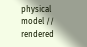physical model // rendered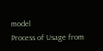model
Process of Usage from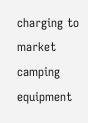charging to market
camping equipment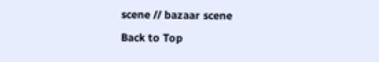scene // bazaar scene
Back to Top